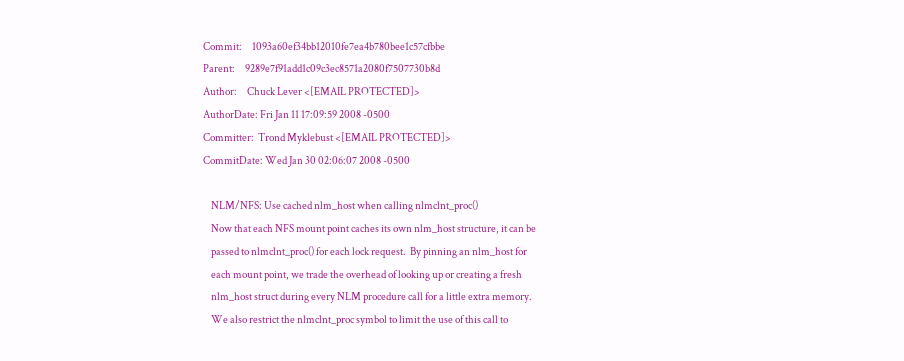Commit:     1093a60ef34bb12010fe7ea4b780bee1c57cfbbe
Parent:     9289e7f91add1c09c3ec8571a2080f7507730b8d
Author:     Chuck Lever <[EMAIL PROTECTED]>
AuthorDate: Fri Jan 11 17:09:59 2008 -0500
Committer:  Trond Myklebust <[EMAIL PROTECTED]>
CommitDate: Wed Jan 30 02:06:07 2008 -0500

    NLM/NFS: Use cached nlm_host when calling nlmclnt_proc()
    Now that each NFS mount point caches its own nlm_host structure, it can be
    passed to nlmclnt_proc() for each lock request.  By pinning an nlm_host for
    each mount point, we trade the overhead of looking up or creating a fresh
    nlm_host struct during every NLM procedure call for a little extra memory.
    We also restrict the nlmclnt_proc symbol to limit the use of this call to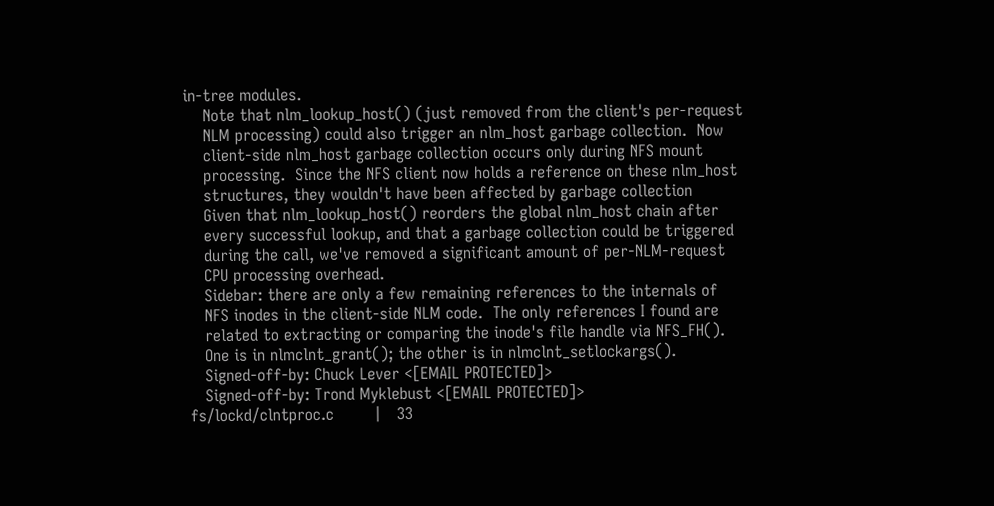in-tree modules.
    Note that nlm_lookup_host() (just removed from the client's per-request
    NLM processing) could also trigger an nlm_host garbage collection.  Now
    client-side nlm_host garbage collection occurs only during NFS mount
    processing.  Since the NFS client now holds a reference on these nlm_host
    structures, they wouldn't have been affected by garbage collection
    Given that nlm_lookup_host() reorders the global nlm_host chain after
    every successful lookup, and that a garbage collection could be triggered
    during the call, we've removed a significant amount of per-NLM-request
    CPU processing overhead.
    Sidebar: there are only a few remaining references to the internals of
    NFS inodes in the client-side NLM code.  The only references I found are
    related to extracting or comparing the inode's file handle via NFS_FH().
    One is in nlmclnt_grant(); the other is in nlmclnt_setlockargs().
    Signed-off-by: Chuck Lever <[EMAIL PROTECTED]>
    Signed-off-by: Trond Myklebust <[EMAIL PROTECTED]>
 fs/lockd/clntproc.c        |   33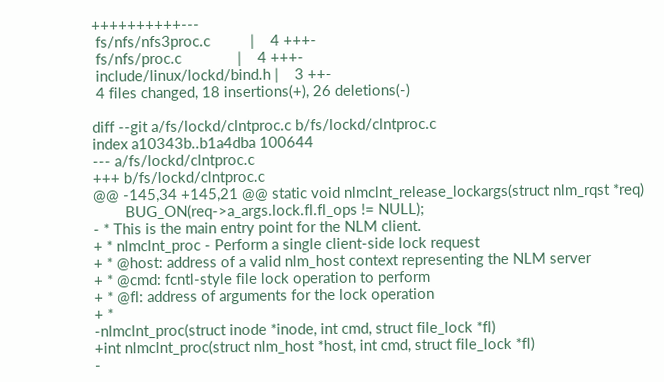++++++++++---
 fs/nfs/nfs3proc.c          |    4 +++-
 fs/nfs/proc.c              |    4 +++-
 include/linux/lockd/bind.h |    3 ++-
 4 files changed, 18 insertions(+), 26 deletions(-)

diff --git a/fs/lockd/clntproc.c b/fs/lockd/clntproc.c
index a10343b..b1a4dba 100644
--- a/fs/lockd/clntproc.c
+++ b/fs/lockd/clntproc.c
@@ -145,34 +145,21 @@ static void nlmclnt_release_lockargs(struct nlm_rqst *req)
        BUG_ON(req->a_args.lock.fl.fl_ops != NULL);
- * This is the main entry point for the NLM client.
+ * nlmclnt_proc - Perform a single client-side lock request
+ * @host: address of a valid nlm_host context representing the NLM server
+ * @cmd: fcntl-style file lock operation to perform
+ * @fl: address of arguments for the lock operation
+ *
-nlmclnt_proc(struct inode *inode, int cmd, struct file_lock *fl)
+int nlmclnt_proc(struct nlm_host *host, int cmd, struct file_lock *fl)
-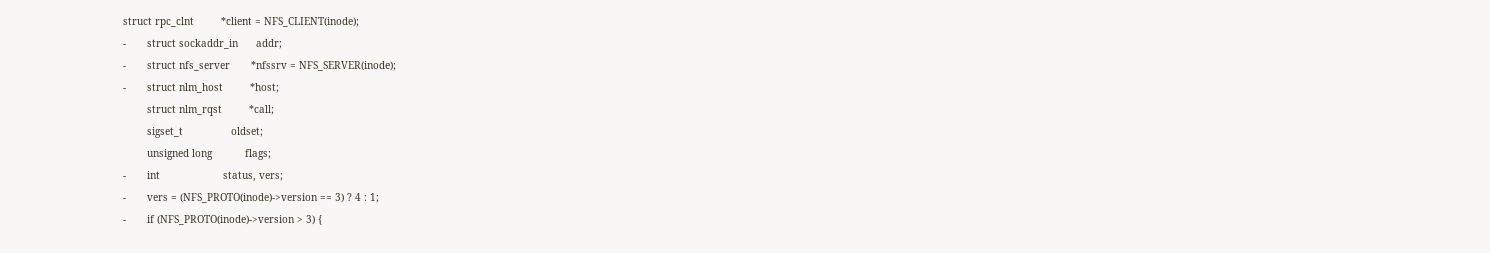struct rpc_clnt         *client = NFS_CLIENT(inode);
-       struct sockaddr_in      addr;
-       struct nfs_server       *nfssrv = NFS_SERVER(inode);
-       struct nlm_host         *host;
        struct nlm_rqst         *call;
        sigset_t                oldset;
        unsigned long           flags;
-       int                     status, vers;
-       vers = (NFS_PROTO(inode)->version == 3) ? 4 : 1;
-       if (NFS_PROTO(inode)->version > 3) {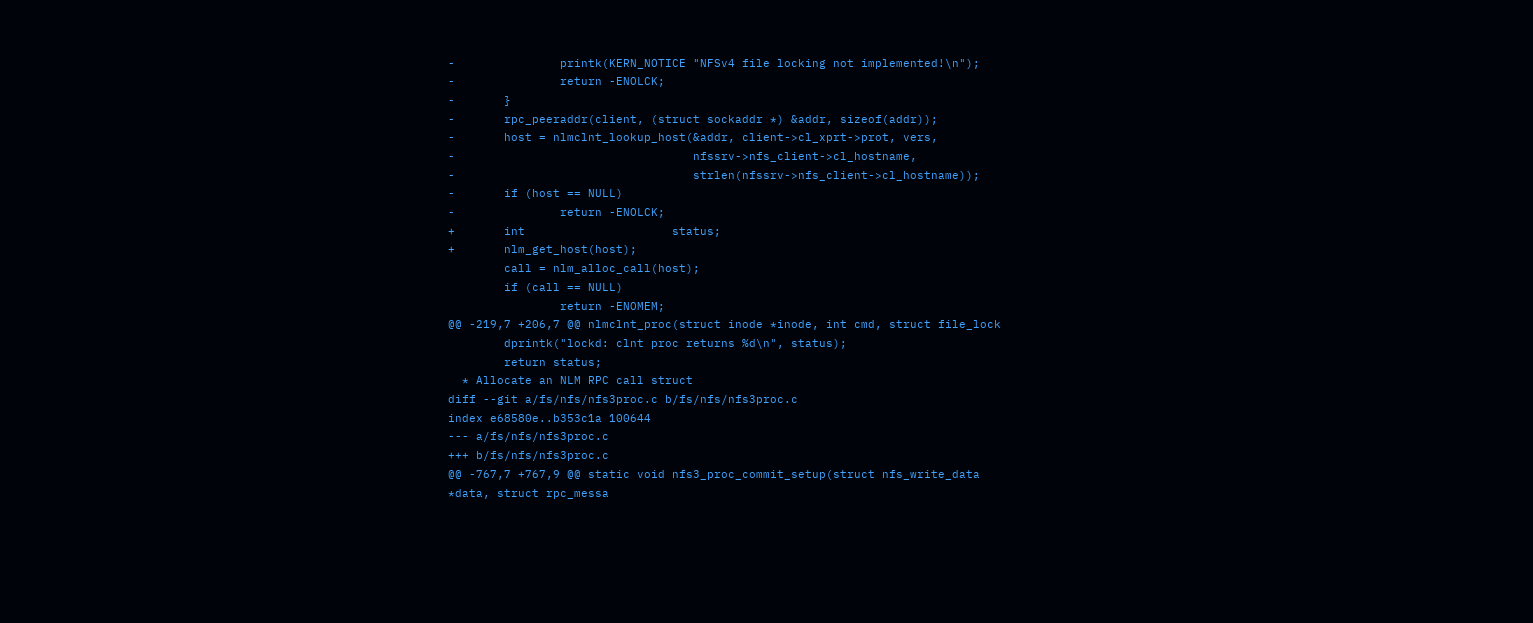-               printk(KERN_NOTICE "NFSv4 file locking not implemented!\n");
-               return -ENOLCK;
-       }
-       rpc_peeraddr(client, (struct sockaddr *) &addr, sizeof(addr));
-       host = nlmclnt_lookup_host(&addr, client->cl_xprt->prot, vers,
-                                  nfssrv->nfs_client->cl_hostname,
-                                  strlen(nfssrv->nfs_client->cl_hostname));
-       if (host == NULL)
-               return -ENOLCK;
+       int                     status;
+       nlm_get_host(host);
        call = nlm_alloc_call(host);
        if (call == NULL)
                return -ENOMEM;
@@ -219,7 +206,7 @@ nlmclnt_proc(struct inode *inode, int cmd, struct file_lock
        dprintk("lockd: clnt proc returns %d\n", status);
        return status;
  * Allocate an NLM RPC call struct
diff --git a/fs/nfs/nfs3proc.c b/fs/nfs/nfs3proc.c
index e68580e..b353c1a 100644
--- a/fs/nfs/nfs3proc.c
+++ b/fs/nfs/nfs3proc.c
@@ -767,7 +767,9 @@ static void nfs3_proc_commit_setup(struct nfs_write_data
*data, struct rpc_messa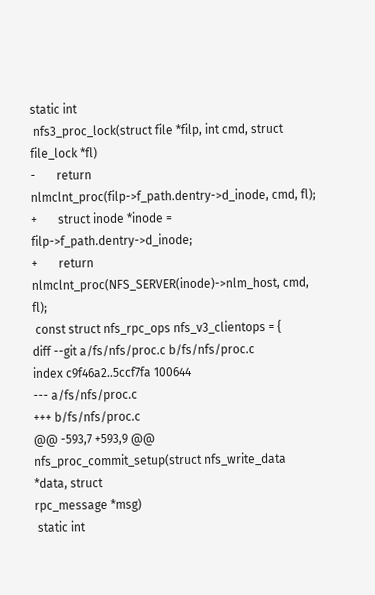static int
 nfs3_proc_lock(struct file *filp, int cmd, struct file_lock *fl)
-       return nlmclnt_proc(filp->f_path.dentry->d_inode, cmd, fl);
+       struct inode *inode = filp->f_path.dentry->d_inode;
+       return nlmclnt_proc(NFS_SERVER(inode)->nlm_host, cmd, fl);
 const struct nfs_rpc_ops nfs_v3_clientops = {
diff --git a/fs/nfs/proc.c b/fs/nfs/proc.c
index c9f46a2..5ccf7fa 100644
--- a/fs/nfs/proc.c
+++ b/fs/nfs/proc.c
@@ -593,7 +593,9 @@ nfs_proc_commit_setup(struct nfs_write_data *data, struct
rpc_message *msg)
 static int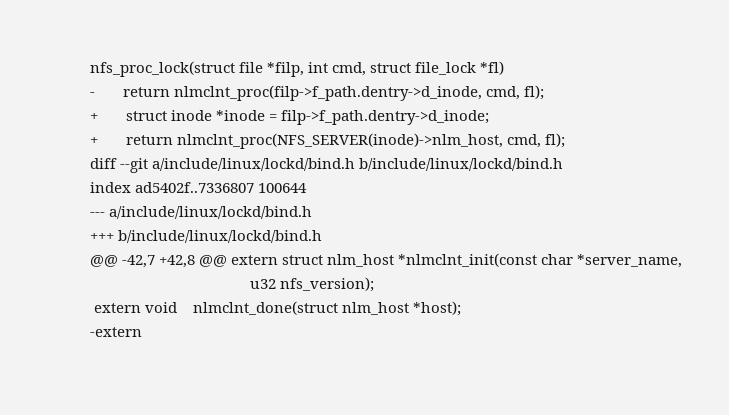nfs_proc_lock(struct file *filp, int cmd, struct file_lock *fl)
-       return nlmclnt_proc(filp->f_path.dentry->d_inode, cmd, fl);
+       struct inode *inode = filp->f_path.dentry->d_inode;
+       return nlmclnt_proc(NFS_SERVER(inode)->nlm_host, cmd, fl);
diff --git a/include/linux/lockd/bind.h b/include/linux/lockd/bind.h
index ad5402f..7336807 100644
--- a/include/linux/lockd/bind.h
+++ b/include/linux/lockd/bind.h
@@ -42,7 +42,8 @@ extern struct nlm_host *nlmclnt_init(const char *server_name,
                                        u32 nfs_version);
 extern void    nlmclnt_done(struct nlm_host *host);
-extern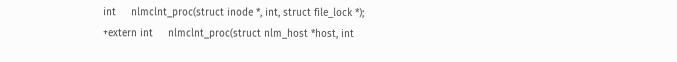int     nlmclnt_proc(struct inode *, int, struct file_lock *);
+extern int     nlmclnt_proc(struct nlm_host *host, int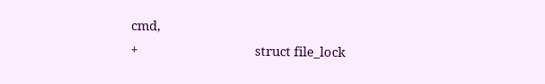cmd,
+                                       struct file_lock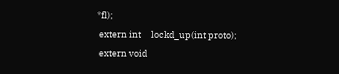*fl);
 extern int     lockd_up(int proto);
 extern void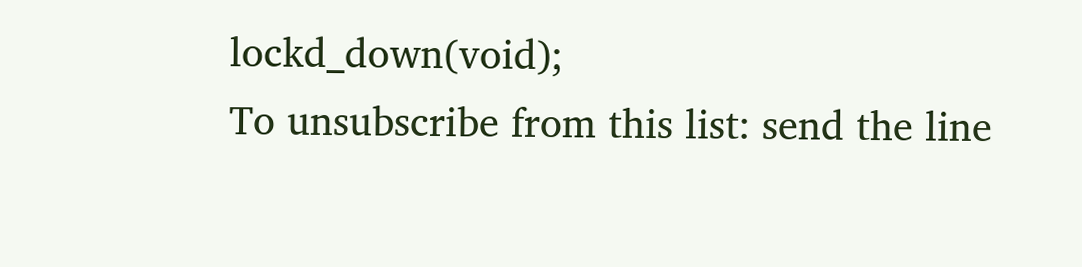lockd_down(void);
To unsubscribe from this list: send the line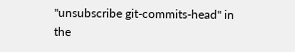"unsubscribe git-commits-head" in
the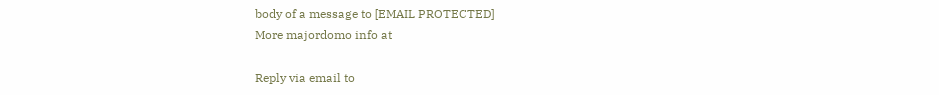body of a message to [EMAIL PROTECTED]
More majordomo info at

Reply via email to